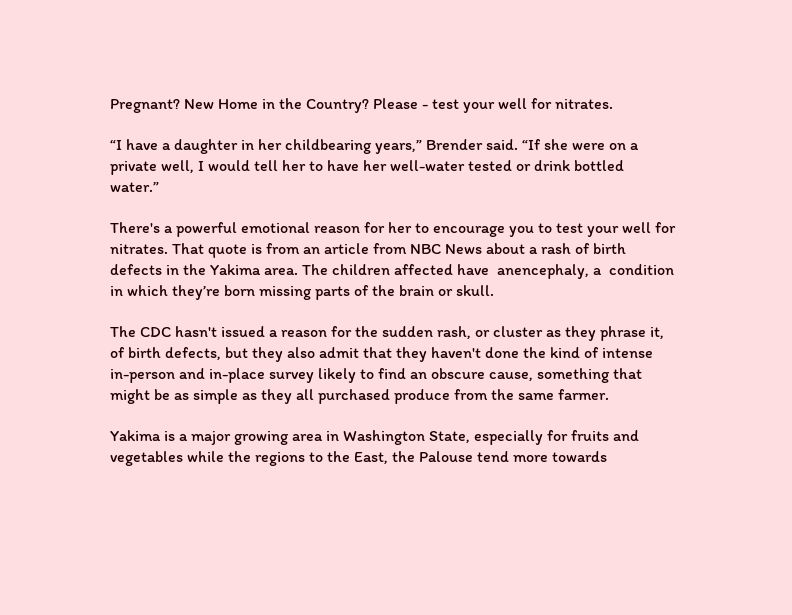Pregnant? New Home in the Country? Please - test your well for nitrates.

“I have a daughter in her childbearing years,” Brender said. “If she were on a private well, I would tell her to have her well-water tested or drink bottled water.”

There's a powerful emotional reason for her to encourage you to test your well for nitrates. That quote is from an article from NBC News about a rash of birth defects in the Yakima area. The children affected have  anencephaly, a  condition in which they’re born missing parts of the brain or skull.

The CDC hasn't issued a reason for the sudden rash, or cluster as they phrase it, of birth defects, but they also admit that they haven't done the kind of intense in-person and in-place survey likely to find an obscure cause, something that might be as simple as they all purchased produce from the same farmer.

Yakima is a major growing area in Washington State, especially for fruits and vegetables while the regions to the East, the Palouse tend more towards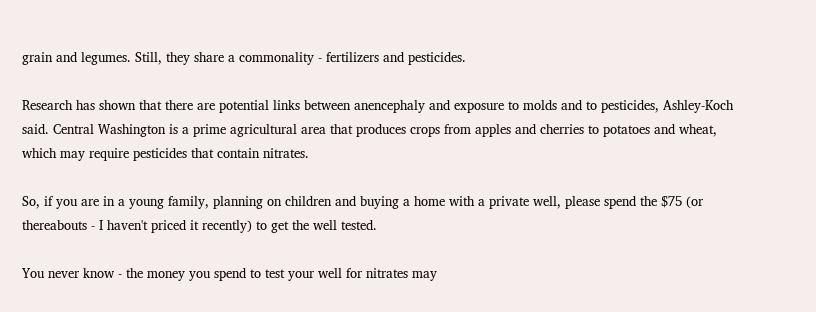grain and legumes. Still, they share a commonality - fertilizers and pesticides.

Research has shown that there are potential links between anencephaly and exposure to molds and to pesticides, Ashley-Koch said. Central Washington is a prime agricultural area that produces crops from apples and cherries to potatoes and wheat, which may require pesticides that contain nitrates.

So, if you are in a young family, planning on children and buying a home with a private well, please spend the $75 (or thereabouts - I haven't priced it recently) to get the well tested.

You never know - the money you spend to test your well for nitrates may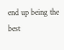end up being the best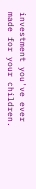investment you've ever made for your children.